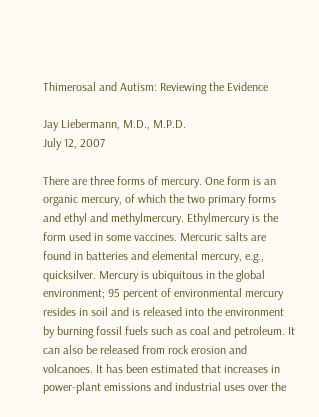Thimerosal and Autism: Reviewing the Evidence

Jay Liebermann, M.D., M.P.D.
July 12, 2007

There are three forms of mercury. One form is an organic mercury, of which the two primary forms and ethyl and methylmercury. Ethylmercury is the form used in some vaccines. Mercuric salts are found in batteries and elemental mercury, e.g., quicksilver. Mercury is ubiquitous in the global environment; 95 percent of environmental mercury resides in soil and is released into the environment by burning fossil fuels such as coal and petroleum. It can also be released from rock erosion and volcanoes. It has been estimated that increases in power-plant emissions and industrial uses over the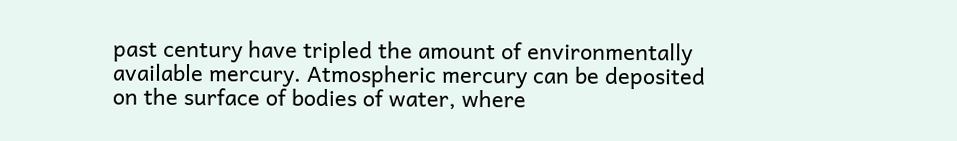past century have tripled the amount of environmentally available mercury. Atmospheric mercury can be deposited on the surface of bodies of water, where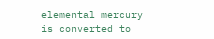elemental mercury is converted to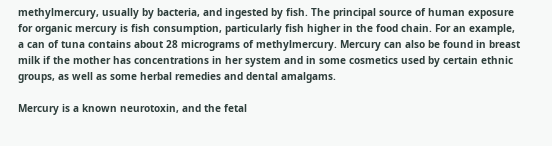methylmercury, usually by bacteria, and ingested by fish. The principal source of human exposure for organic mercury is fish consumption, particularly fish higher in the food chain. For an example, a can of tuna contains about 28 micrograms of methylmercury. Mercury can also be found in breast milk if the mother has concentrations in her system and in some cosmetics used by certain ethnic groups, as well as some herbal remedies and dental amalgams.

Mercury is a known neurotoxin, and the fetal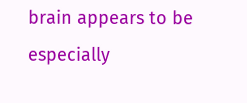brain appears to be especially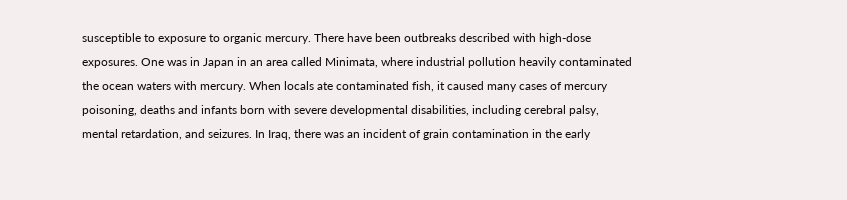susceptible to exposure to organic mercury. There have been outbreaks described with high-dose exposures. One was in Japan in an area called Minimata, where industrial pollution heavily contaminated the ocean waters with mercury. When locals ate contaminated fish, it caused many cases of mercury poisoning, deaths and infants born with severe developmental disabilities, including cerebral palsy, mental retardation, and seizures. In Iraq, there was an incident of grain contamination in the early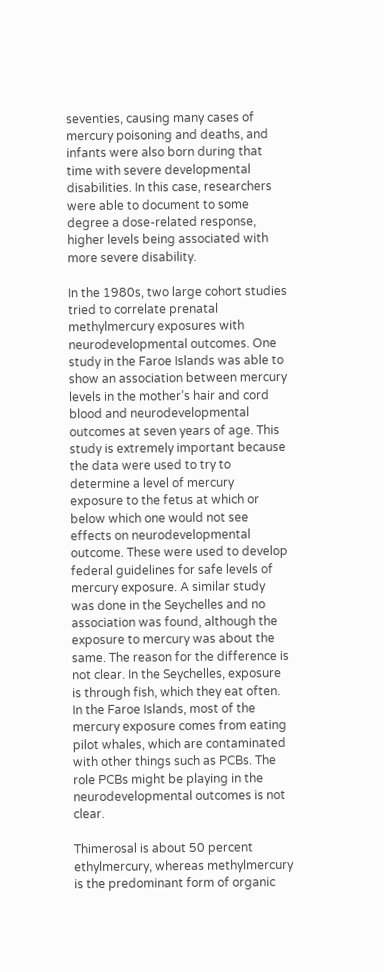seventies, causing many cases of mercury poisoning and deaths, and infants were also born during that time with severe developmental disabilities. In this case, researchers were able to document to some degree a dose-related response, higher levels being associated with more severe disability.

In the 1980s, two large cohort studies tried to correlate prenatal methylmercury exposures with neurodevelopmental outcomes. One study in the Faroe Islands was able to show an association between mercury levels in the mother’s hair and cord blood and neurodevelopmental outcomes at seven years of age. This study is extremely important because the data were used to try to determine a level of mercury exposure to the fetus at which or below which one would not see effects on neurodevelopmental outcome. These were used to develop federal guidelines for safe levels of mercury exposure. A similar study was done in the Seychelles and no association was found, although the exposure to mercury was about the same. The reason for the difference is not clear. In the Seychelles, exposure is through fish, which they eat often. In the Faroe Islands, most of the mercury exposure comes from eating pilot whales, which are contaminated with other things such as PCBs. The role PCBs might be playing in the neurodevelopmental outcomes is not clear.

Thimerosal is about 50 percent ethylmercury, whereas methylmercury is the predominant form of organic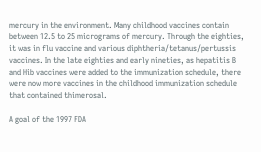mercury in the environment. Many childhood vaccines contain between 12.5 to 25 micrograms of mercury. Through the eighties, it was in flu vaccine and various diphtheria/tetanus/pertussis vaccines. In the late eighties and early nineties, as hepatitis B and Hib vaccines were added to the immunization schedule, there were now more vaccines in the childhood immunization schedule that contained thimerosal.

A goal of the 1997 FDA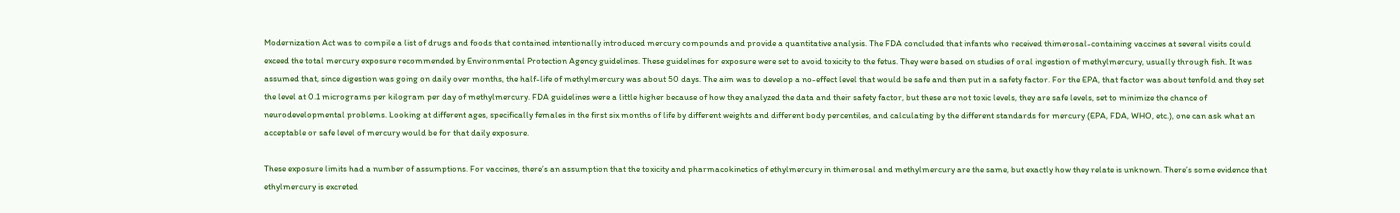Modernization Act was to compile a list of drugs and foods that contained intentionally introduced mercury compounds and provide a quantitative analysis. The FDA concluded that infants who received thimerosal-containing vaccines at several visits could exceed the total mercury exposure recommended by Environmental Protection Agency guidelines. These guidelines for exposure were set to avoid toxicity to the fetus. They were based on studies of oral ingestion of methylmercury, usually through fish. It was assumed that, since digestion was going on daily over months, the half-life of methylmercury was about 50 days. The aim was to develop a no-effect level that would be safe and then put in a safety factor. For the EPA, that factor was about tenfold and they set the level at 0.1 micrograms per kilogram per day of methylmercury. FDA guidelines were a little higher because of how they analyzed the data and their safety factor, but these are not toxic levels, they are safe levels, set to minimize the chance of neurodevelopmental problems. Looking at different ages, specifically females in the first six months of life by different weights and different body percentiles, and calculating by the different standards for mercury (EPA, FDA, WHO, etc.), one can ask what an acceptable or safe level of mercury would be for that daily exposure.

These exposure limits had a number of assumptions. For vaccines, there’s an assumption that the toxicity and pharmacokinetics of ethylmercury in thimerosal and methylmercury are the same, but exactly how they relate is unknown. There’s some evidence that ethylmercury is excreted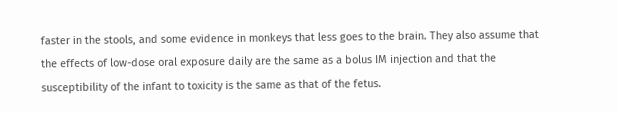faster in the stools, and some evidence in monkeys that less goes to the brain. They also assume that the effects of low-dose oral exposure daily are the same as a bolus IM injection and that the susceptibility of the infant to toxicity is the same as that of the fetus.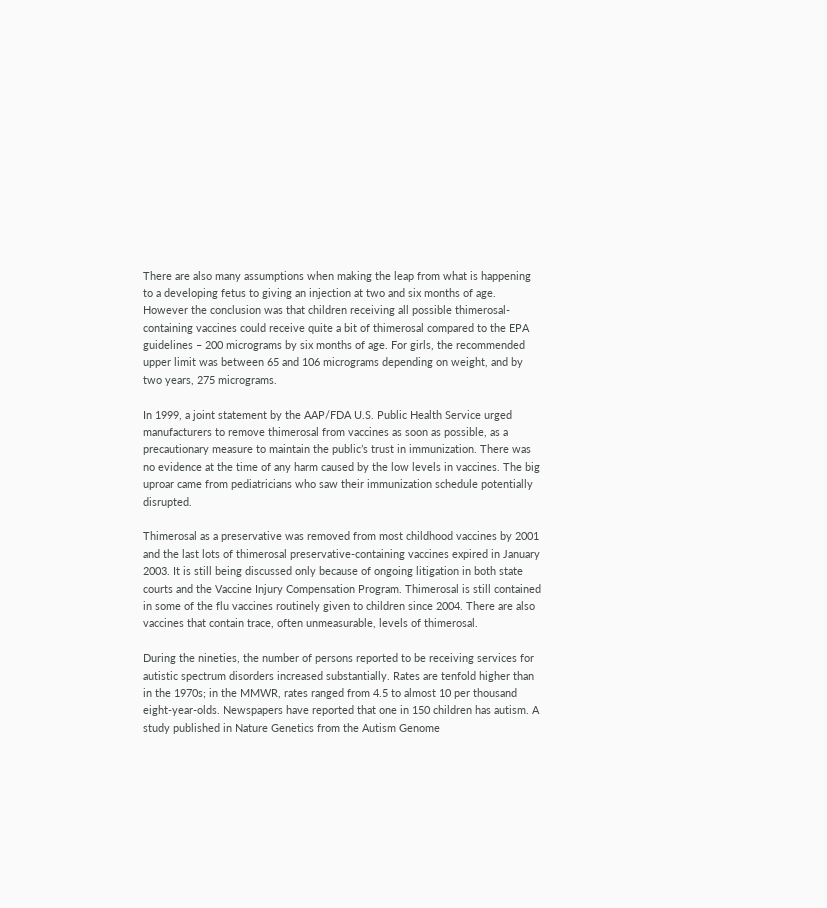There are also many assumptions when making the leap from what is happening to a developing fetus to giving an injection at two and six months of age. However the conclusion was that children receiving all possible thimerosal-containing vaccines could receive quite a bit of thimerosal compared to the EPA guidelines – 200 micrograms by six months of age. For girls, the recommended upper limit was between 65 and 106 micrograms depending on weight, and by two years, 275 micrograms.

In 1999, a joint statement by the AAP/FDA U.S. Public Health Service urged manufacturers to remove thimerosal from vaccines as soon as possible, as a precautionary measure to maintain the public’s trust in immunization. There was no evidence at the time of any harm caused by the low levels in vaccines. The big uproar came from pediatricians who saw their immunization schedule potentially disrupted.

Thimerosal as a preservative was removed from most childhood vaccines by 2001 and the last lots of thimerosal preservative-containing vaccines expired in January 2003. It is still being discussed only because of ongoing litigation in both state courts and the Vaccine Injury Compensation Program. Thimerosal is still contained in some of the flu vaccines routinely given to children since 2004. There are also vaccines that contain trace, often unmeasurable, levels of thimerosal.

During the nineties, the number of persons reported to be receiving services for autistic spectrum disorders increased substantially. Rates are tenfold higher than in the 1970s; in the MMWR, rates ranged from 4.5 to almost 10 per thousand eight-year-olds. Newspapers have reported that one in 150 children has autism. A study published in Nature Genetics from the Autism Genome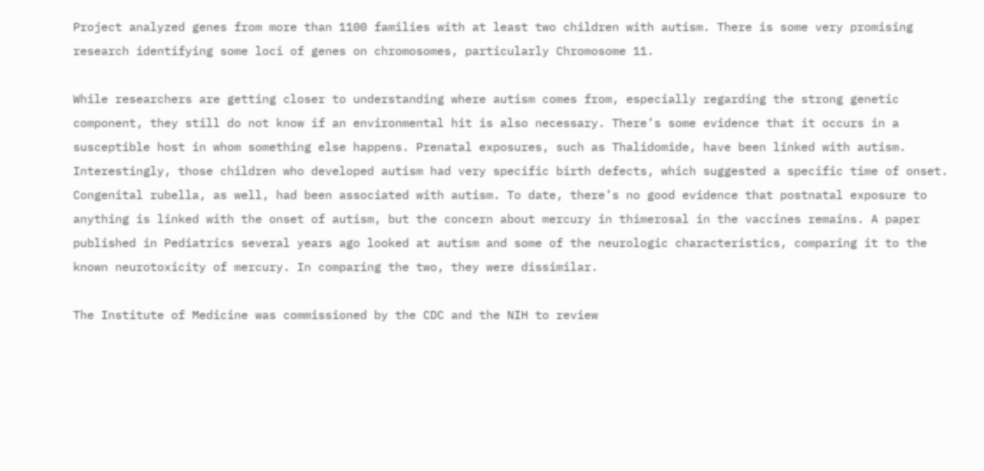Project analyzed genes from more than 1100 families with at least two children with autism. There is some very promising research identifying some loci of genes on chromosomes, particularly Chromosome 11.

While researchers are getting closer to understanding where autism comes from, especially regarding the strong genetic component, they still do not know if an environmental hit is also necessary. There’s some evidence that it occurs in a susceptible host in whom something else happens. Prenatal exposures, such as Thalidomide, have been linked with autism. Interestingly, those children who developed autism had very specific birth defects, which suggested a specific time of onset. Congenital rubella, as well, had been associated with autism. To date, there’s no good evidence that postnatal exposure to anything is linked with the onset of autism, but the concern about mercury in thimerosal in the vaccines remains. A paper published in Pediatrics several years ago looked at autism and some of the neurologic characteristics, comparing it to the known neurotoxicity of mercury. In comparing the two, they were dissimilar.

The Institute of Medicine was commissioned by the CDC and the NIH to review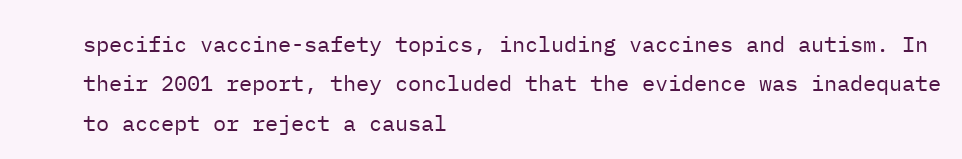specific vaccine-safety topics, including vaccines and autism. In their 2001 report, they concluded that the evidence was inadequate to accept or reject a causal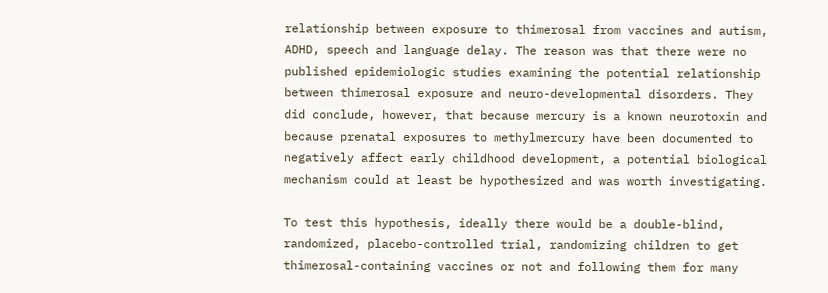relationship between exposure to thimerosal from vaccines and autism, ADHD, speech and language delay. The reason was that there were no published epidemiologic studies examining the potential relationship between thimerosal exposure and neuro-developmental disorders. They did conclude, however, that because mercury is a known neurotoxin and because prenatal exposures to methylmercury have been documented to negatively affect early childhood development, a potential biological mechanism could at least be hypothesized and was worth investigating.

To test this hypothesis, ideally there would be a double-blind, randomized, placebo-controlled trial, randomizing children to get thimerosal-containing vaccines or not and following them for many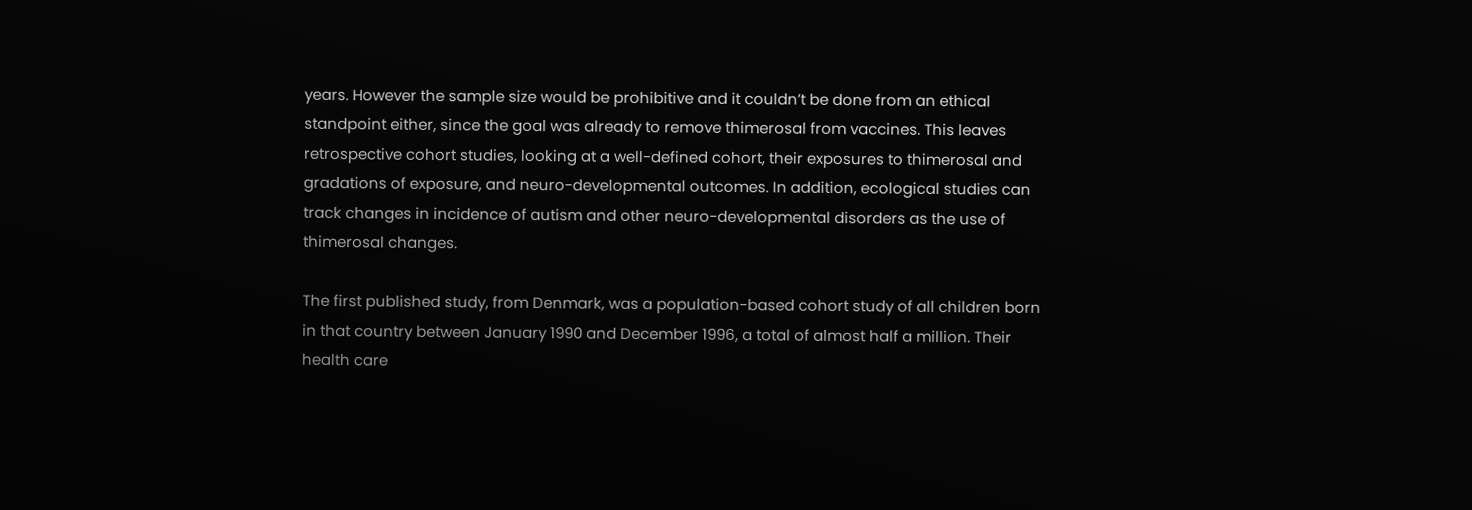years. However the sample size would be prohibitive and it couldn’t be done from an ethical standpoint either, since the goal was already to remove thimerosal from vaccines. This leaves retrospective cohort studies, looking at a well-defined cohort, their exposures to thimerosal and gradations of exposure, and neuro-developmental outcomes. In addition, ecological studies can track changes in incidence of autism and other neuro-developmental disorders as the use of thimerosal changes.

The first published study, from Denmark, was a population-based cohort study of all children born in that country between January 1990 and December 1996, a total of almost half a million. Their health care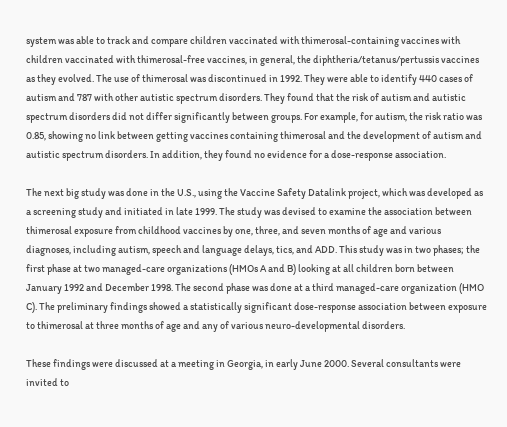system was able to track and compare children vaccinated with thimerosal-containing vaccines with children vaccinated with thimerosal-free vaccines, in general, the diphtheria/tetanus/pertussis vaccines as they evolved. The use of thimerosal was discontinued in 1992. They were able to identify 440 cases of autism and 787 with other autistic spectrum disorders. They found that the risk of autism and autistic spectrum disorders did not differ significantly between groups. For example, for autism, the risk ratio was 0.85, showing no link between getting vaccines containing thimerosal and the development of autism and autistic spectrum disorders. In addition, they found no evidence for a dose-response association.

The next big study was done in the U.S., using the Vaccine Safety Datalink project, which was developed as a screening study and initiated in late 1999. The study was devised to examine the association between thimerosal exposure from childhood vaccines by one, three, and seven months of age and various diagnoses, including autism, speech and language delays, tics, and ADD. This study was in two phases; the first phase at two managed-care organizations (HMOs A and B) looking at all children born between January 1992 and December 1998. The second phase was done at a third managed-care organization (HMO C). The preliminary findings showed a statistically significant dose-response association between exposure to thimerosal at three months of age and any of various neuro-developmental disorders.

These findings were discussed at a meeting in Georgia, in early June 2000. Several consultants were invited to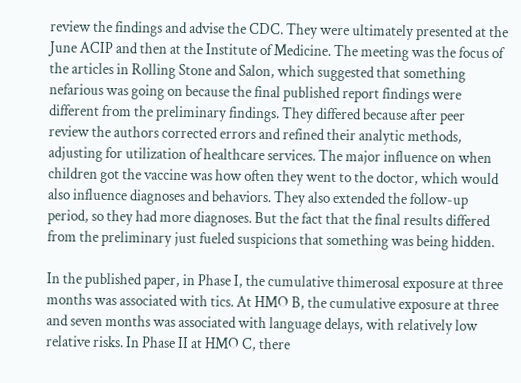review the findings and advise the CDC. They were ultimately presented at the June ACIP and then at the Institute of Medicine. The meeting was the focus of the articles in Rolling Stone and Salon, which suggested that something nefarious was going on because the final published report findings were different from the preliminary findings. They differed because after peer review the authors corrected errors and refined their analytic methods, adjusting for utilization of healthcare services. The major influence on when children got the vaccine was how often they went to the doctor, which would also influence diagnoses and behaviors. They also extended the follow-up period, so they had more diagnoses. But the fact that the final results differed from the preliminary just fueled suspicions that something was being hidden.

In the published paper, in Phase I, the cumulative thimerosal exposure at three months was associated with tics. At HMO B, the cumulative exposure at three and seven months was associated with language delays, with relatively low relative risks. In Phase II at HMO C, there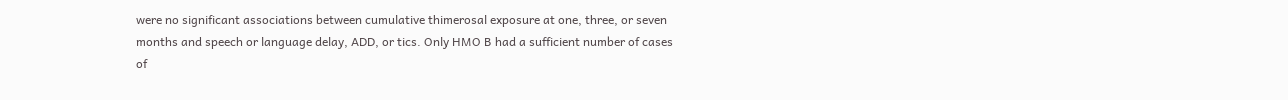were no significant associations between cumulative thimerosal exposure at one, three, or seven months and speech or language delay, ADD, or tics. Only HMO B had a sufficient number of cases of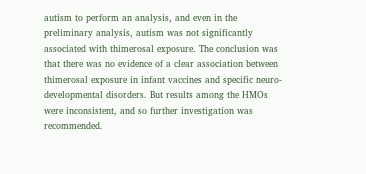autism to perform an analysis, and even in the preliminary analysis, autism was not significantly associated with thimerosal exposure. The conclusion was that there was no evidence of a clear association between thimerosal exposure in infant vaccines and specific neuro-developmental disorders. But results among the HMOs were inconsistent, and so further investigation was recommended.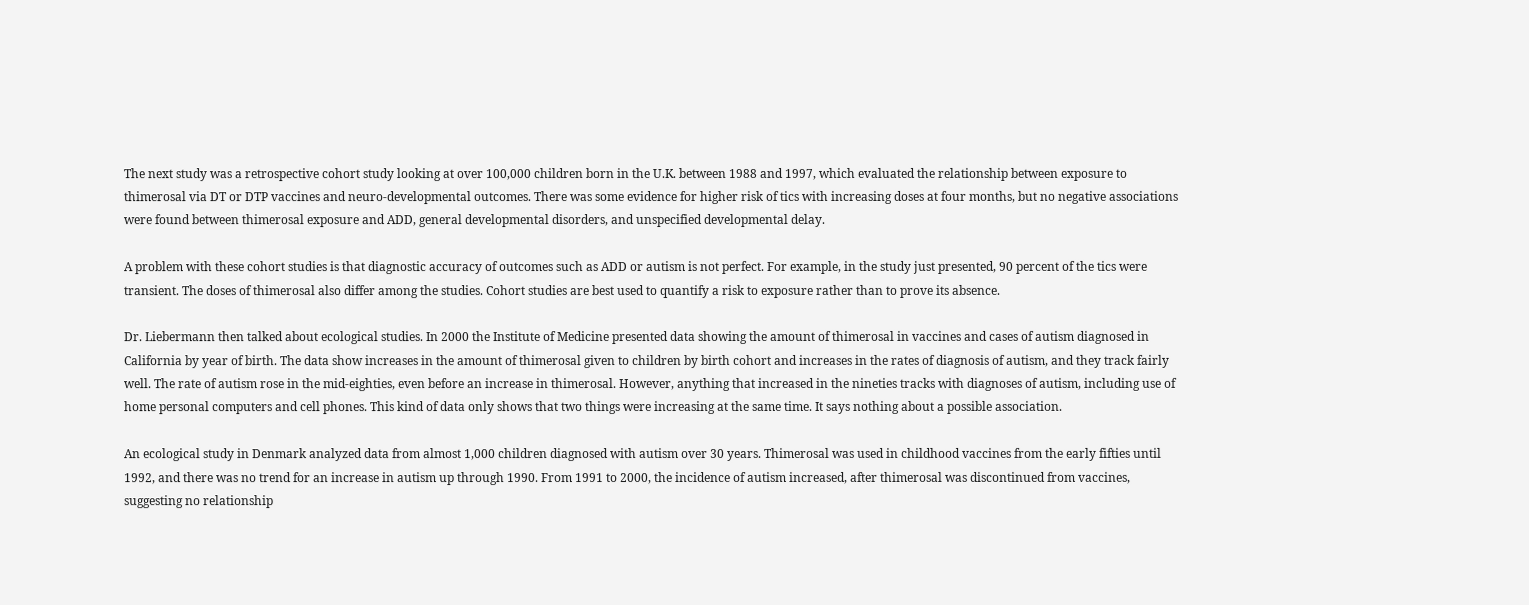The next study was a retrospective cohort study looking at over 100,000 children born in the U.K. between 1988 and 1997, which evaluated the relationship between exposure to thimerosal via DT or DTP vaccines and neuro-developmental outcomes. There was some evidence for higher risk of tics with increasing doses at four months, but no negative associations were found between thimerosal exposure and ADD, general developmental disorders, and unspecified developmental delay.

A problem with these cohort studies is that diagnostic accuracy of outcomes such as ADD or autism is not perfect. For example, in the study just presented, 90 percent of the tics were transient. The doses of thimerosal also differ among the studies. Cohort studies are best used to quantify a risk to exposure rather than to prove its absence.

Dr. Liebermann then talked about ecological studies. In 2000 the Institute of Medicine presented data showing the amount of thimerosal in vaccines and cases of autism diagnosed in California by year of birth. The data show increases in the amount of thimerosal given to children by birth cohort and increases in the rates of diagnosis of autism, and they track fairly well. The rate of autism rose in the mid-eighties, even before an increase in thimerosal. However, anything that increased in the nineties tracks with diagnoses of autism, including use of home personal computers and cell phones. This kind of data only shows that two things were increasing at the same time. It says nothing about a possible association.

An ecological study in Denmark analyzed data from almost 1,000 children diagnosed with autism over 30 years. Thimerosal was used in childhood vaccines from the early fifties until 1992, and there was no trend for an increase in autism up through 1990. From 1991 to 2000, the incidence of autism increased, after thimerosal was discontinued from vaccines, suggesting no relationship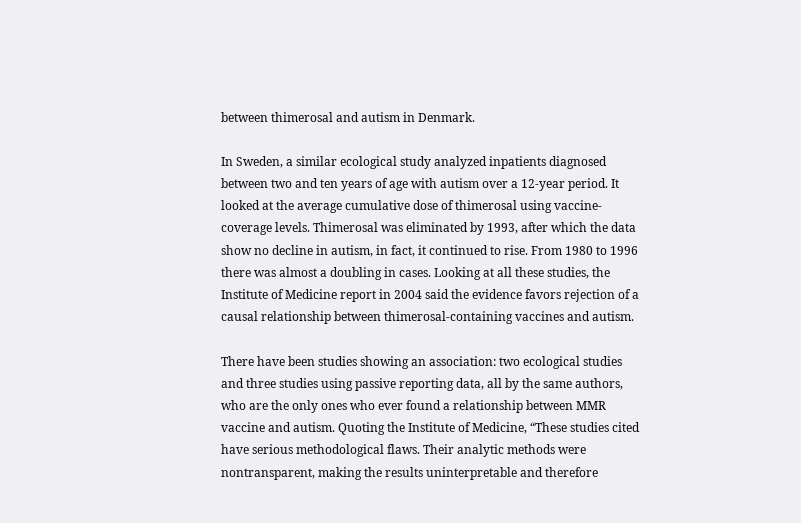between thimerosal and autism in Denmark.

In Sweden, a similar ecological study analyzed inpatients diagnosed between two and ten years of age with autism over a 12-year period. It looked at the average cumulative dose of thimerosal using vaccine-coverage levels. Thimerosal was eliminated by 1993, after which the data show no decline in autism, in fact, it continued to rise. From 1980 to 1996 there was almost a doubling in cases. Looking at all these studies, the Institute of Medicine report in 2004 said the evidence favors rejection of a causal relationship between thimerosal-containing vaccines and autism.

There have been studies showing an association: two ecological studies and three studies using passive reporting data, all by the same authors, who are the only ones who ever found a relationship between MMR vaccine and autism. Quoting the Institute of Medicine, “These studies cited have serious methodological flaws. Their analytic methods were nontransparent, making the results uninterpretable and therefore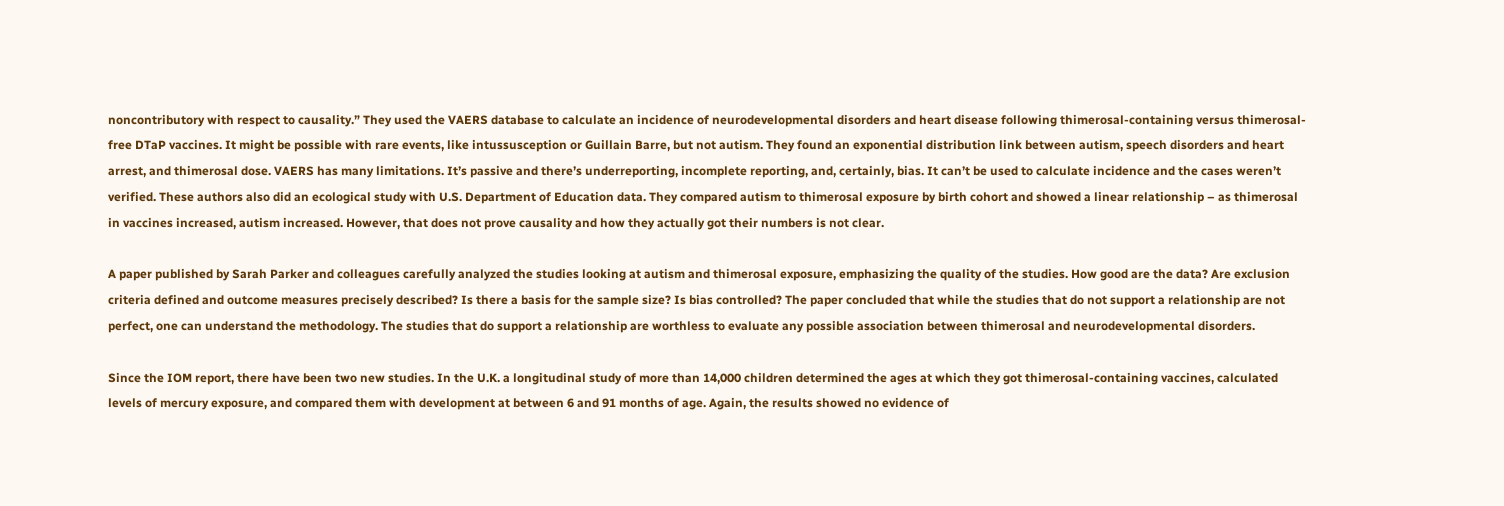noncontributory with respect to causality.” They used the VAERS database to calculate an incidence of neurodevelopmental disorders and heart disease following thimerosal-containing versus thimerosal-free DTaP vaccines. It might be possible with rare events, like intussusception or Guillain Barre, but not autism. They found an exponential distribution link between autism, speech disorders and heart arrest, and thimerosal dose. VAERS has many limitations. It’s passive and there’s underreporting, incomplete reporting, and, certainly, bias. It can’t be used to calculate incidence and the cases weren’t verified. These authors also did an ecological study with U.S. Department of Education data. They compared autism to thimerosal exposure by birth cohort and showed a linear relationship – as thimerosal in vaccines increased, autism increased. However, that does not prove causality and how they actually got their numbers is not clear.

A paper published by Sarah Parker and colleagues carefully analyzed the studies looking at autism and thimerosal exposure, emphasizing the quality of the studies. How good are the data? Are exclusion criteria defined and outcome measures precisely described? Is there a basis for the sample size? Is bias controlled? The paper concluded that while the studies that do not support a relationship are not perfect, one can understand the methodology. The studies that do support a relationship are worthless to evaluate any possible association between thimerosal and neurodevelopmental disorders.

Since the IOM report, there have been two new studies. In the U.K. a longitudinal study of more than 14,000 children determined the ages at which they got thimerosal-containing vaccines, calculated levels of mercury exposure, and compared them with development at between 6 and 91 months of age. Again, the results showed no evidence of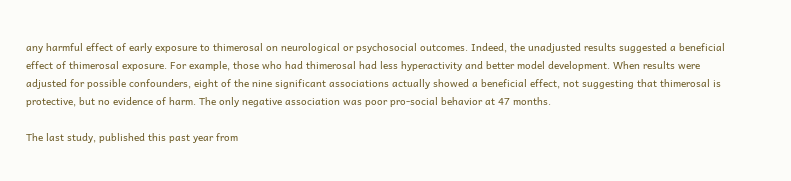any harmful effect of early exposure to thimerosal on neurological or psychosocial outcomes. Indeed, the unadjusted results suggested a beneficial effect of thimerosal exposure. For example, those who had thimerosal had less hyperactivity and better model development. When results were adjusted for possible confounders, eight of the nine significant associations actually showed a beneficial effect, not suggesting that thimerosal is protective, but no evidence of harm. The only negative association was poor pro-social behavior at 47 months.

The last study, published this past year from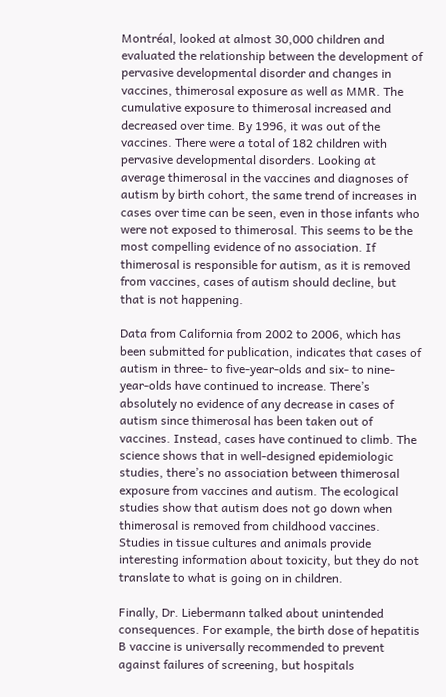Montréal, looked at almost 30,000 children and evaluated the relationship between the development of pervasive developmental disorder and changes in vaccines, thimerosal exposure as well as MMR. The cumulative exposure to thimerosal increased and decreased over time. By 1996, it was out of the vaccines. There were a total of 182 children with pervasive developmental disorders. Looking at average thimerosal in the vaccines and diagnoses of autism by birth cohort, the same trend of increases in cases over time can be seen, even in those infants who were not exposed to thimerosal. This seems to be the most compelling evidence of no association. If thimerosal is responsible for autism, as it is removed from vaccines, cases of autism should decline, but that is not happening.

Data from California from 2002 to 2006, which has been submitted for publication, indicates that cases of autism in three- to five-year-olds and six- to nine-year-olds have continued to increase. There’s absolutely no evidence of any decrease in cases of autism since thimerosal has been taken out of vaccines. Instead, cases have continued to climb. The science shows that in well-designed epidemiologic studies, there’s no association between thimerosal exposure from vaccines and autism. The ecological studies show that autism does not go down when thimerosal is removed from childhood vaccines. Studies in tissue cultures and animals provide interesting information about toxicity, but they do not translate to what is going on in children.

Finally, Dr. Liebermann talked about unintended consequences. For example, the birth dose of hepatitis B vaccine is universally recommended to prevent against failures of screening, but hospitals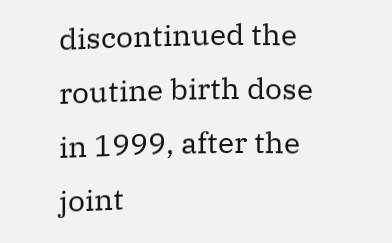discontinued the routine birth dose in 1999, after the joint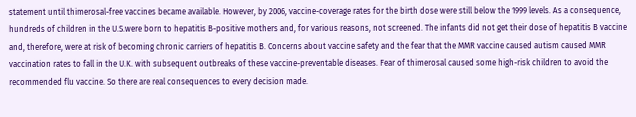statement until thimerosal-free vaccines became available. However, by 2006, vaccine-coverage rates for the birth dose were still below the 1999 levels. As a consequence, hundreds of children in the U.S.were born to hepatitis B-positive mothers and, for various reasons, not screened. The infants did not get their dose of hepatitis B vaccine and, therefore, were at risk of becoming chronic carriers of hepatitis B. Concerns about vaccine safety and the fear that the MMR vaccine caused autism caused MMR vaccination rates to fall in the U.K. with subsequent outbreaks of these vaccine-preventable diseases. Fear of thimerosal caused some high-risk children to avoid the recommended flu vaccine. So there are real consequences to every decision made.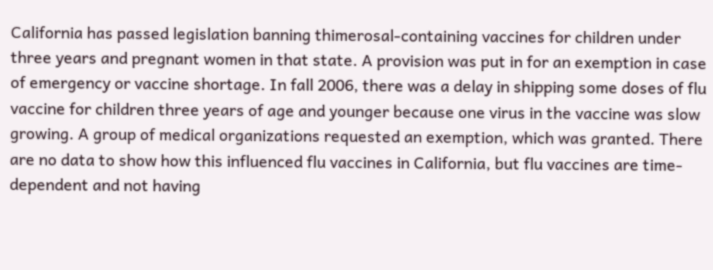California has passed legislation banning thimerosal-containing vaccines for children under three years and pregnant women in that state. A provision was put in for an exemption in case of emergency or vaccine shortage. In fall 2006, there was a delay in shipping some doses of flu vaccine for children three years of age and younger because one virus in the vaccine was slow growing. A group of medical organizations requested an exemption, which was granted. There are no data to show how this influenced flu vaccines in California, but flu vaccines are time-dependent and not having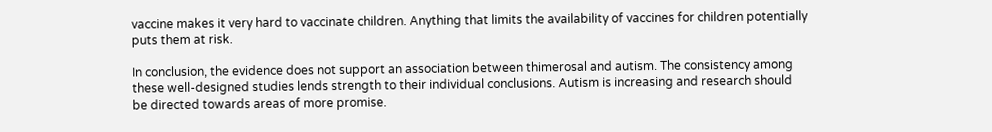vaccine makes it very hard to vaccinate children. Anything that limits the availability of vaccines for children potentially puts them at risk.

In conclusion, the evidence does not support an association between thimerosal and autism. The consistency among these well-designed studies lends strength to their individual conclusions. Autism is increasing and research should be directed towards areas of more promise.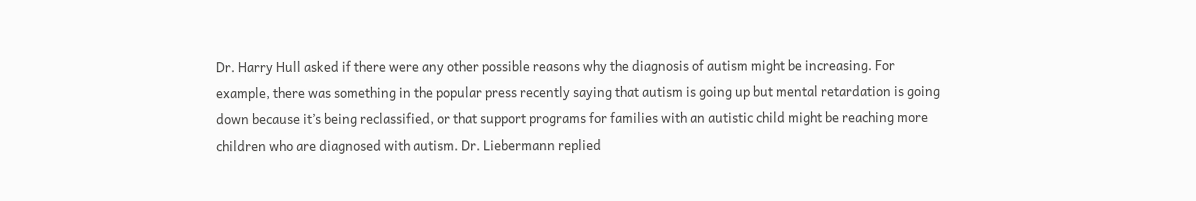Dr. Harry Hull asked if there were any other possible reasons why the diagnosis of autism might be increasing. For example, there was something in the popular press recently saying that autism is going up but mental retardation is going down because it’s being reclassified, or that support programs for families with an autistic child might be reaching more children who are diagnosed with autism. Dr. Liebermann replied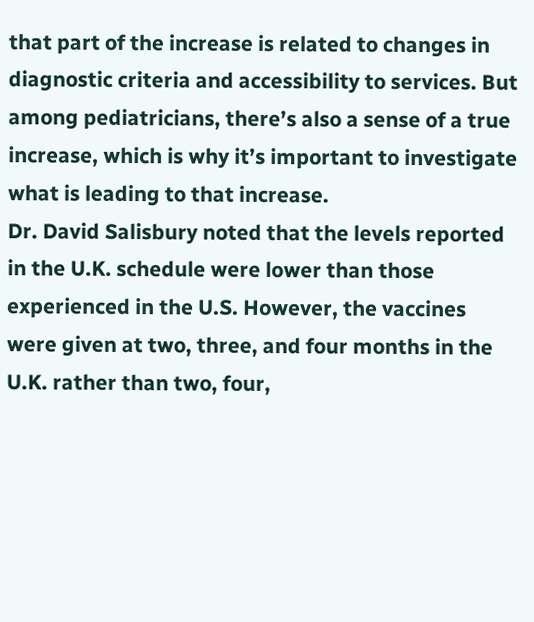that part of the increase is related to changes in diagnostic criteria and accessibility to services. But among pediatricians, there’s also a sense of a true increase, which is why it’s important to investigate what is leading to that increase.
Dr. David Salisbury noted that the levels reported in the U.K. schedule were lower than those experienced in the U.S. However, the vaccines were given at two, three, and four months in the U.K. rather than two, four,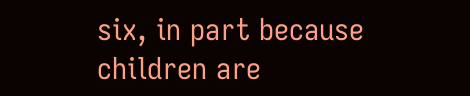six, in part because children are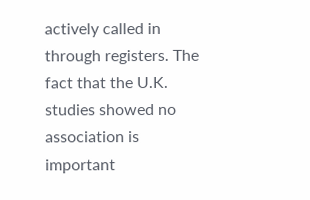actively called in through registers. The fact that the U.K. studies showed no association is important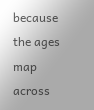because the ages map across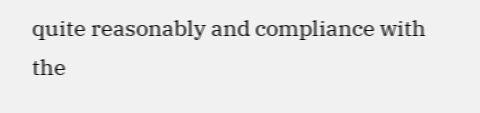quite reasonably and compliance with the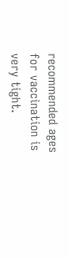recommended ages for vaccination is very tight.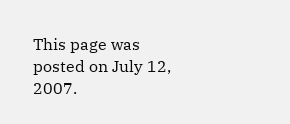This page was posted on July 12, 2007.